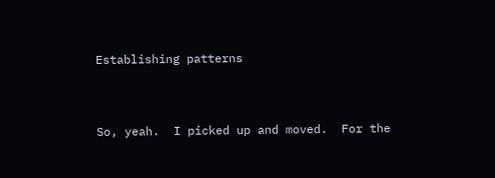Establishing patterns


So, yeah.  I picked up and moved.  For the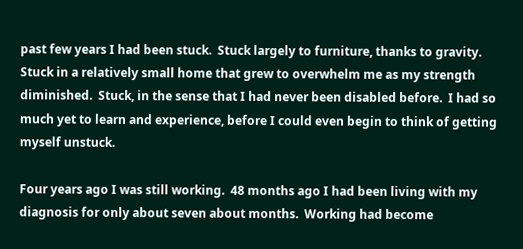past few years I had been stuck.  Stuck largely to furniture, thanks to gravity.  Stuck in a relatively small home that grew to overwhelm me as my strength diminished.  Stuck, in the sense that I had never been disabled before.  I had so much yet to learn and experience, before I could even begin to think of getting myself unstuck.

Four years ago I was still working.  48 months ago I had been living with my diagnosis for only about seven about months.  Working had become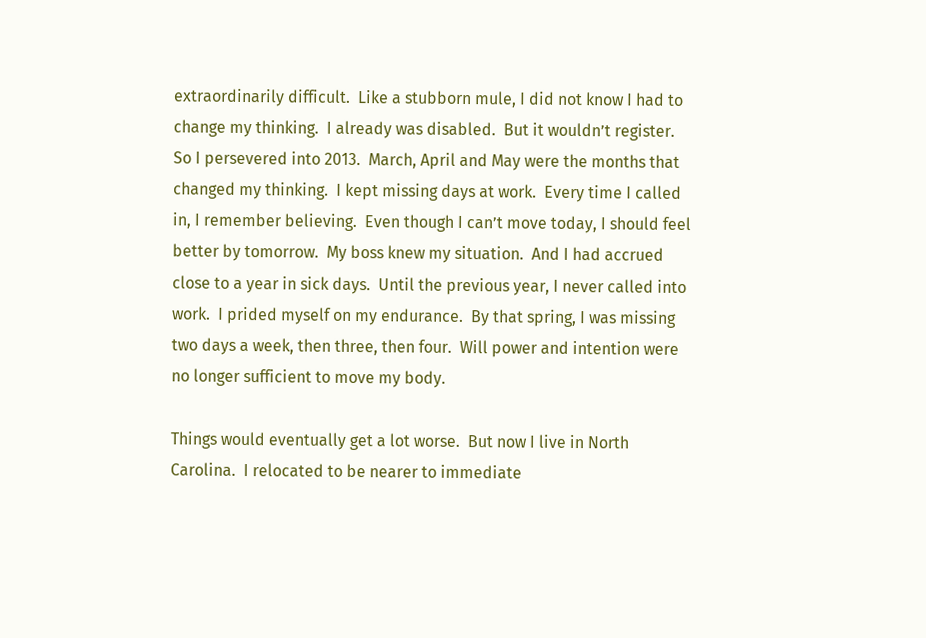extraordinarily difficult.  Like a stubborn mule, I did not know I had to change my thinking.  I already was disabled.  But it wouldn’t register.  So I persevered into 2013.  March, April and May were the months that changed my thinking.  I kept missing days at work.  Every time I called in, I remember believing.  Even though I can’t move today, I should feel better by tomorrow.  My boss knew my situation.  And I had accrued close to a year in sick days.  Until the previous year, I never called into work.  I prided myself on my endurance.  By that spring, I was missing two days a week, then three, then four.  Will power and intention were no longer sufficient to move my body.

Things would eventually get a lot worse.  But now I live in North Carolina.  I relocated to be nearer to immediate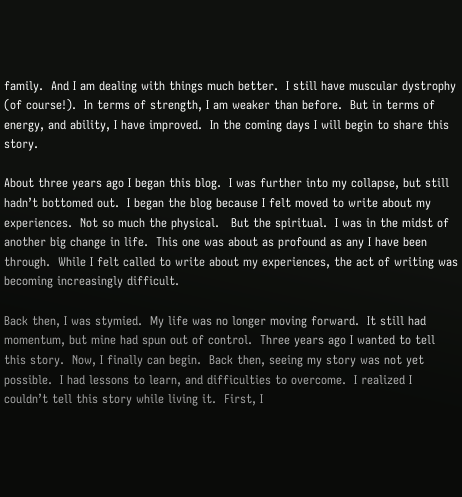family.  And I am dealing with things much better.  I still have muscular dystrophy (of course!).  In terms of strength, I am weaker than before.  But in terms of energy, and ability, I have improved.  In the coming days I will begin to share this story.

About three years ago I began this blog.  I was further into my collapse, but still hadn’t bottomed out.  I began the blog because I felt moved to write about my experiences.  Not so much the physical.   But the spiritual.  I was in the midst of another big change in life.  This one was about as profound as any I have been through.  While I felt called to write about my experiences, the act of writing was becoming increasingly difficult.

Back then, I was stymied.  My life was no longer moving forward.  It still had momentum, but mine had spun out of control.  Three years ago I wanted to tell this story.  Now, I finally can begin.  Back then, seeing my story was not yet possible.  I had lessons to learn, and difficulties to overcome.  I realized I couldn’t tell this story while living it.  First, I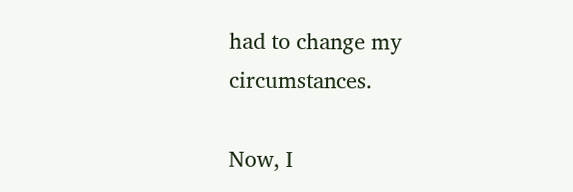had to change my circumstances.

Now, I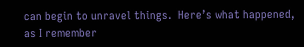can begin to unravel things.  Here’s what happened, as I remember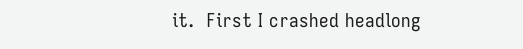it.  First I crashed headlong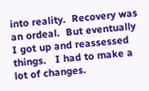into reality.  Recovery was an ordeal.  But eventually I got up and reassessed things.   I had to make a lot of changes.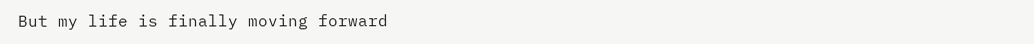But my life is finally moving forward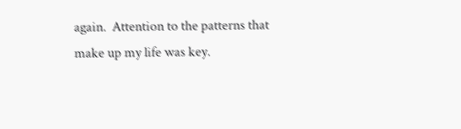again.  Attention to the patterns that make up my life was key.